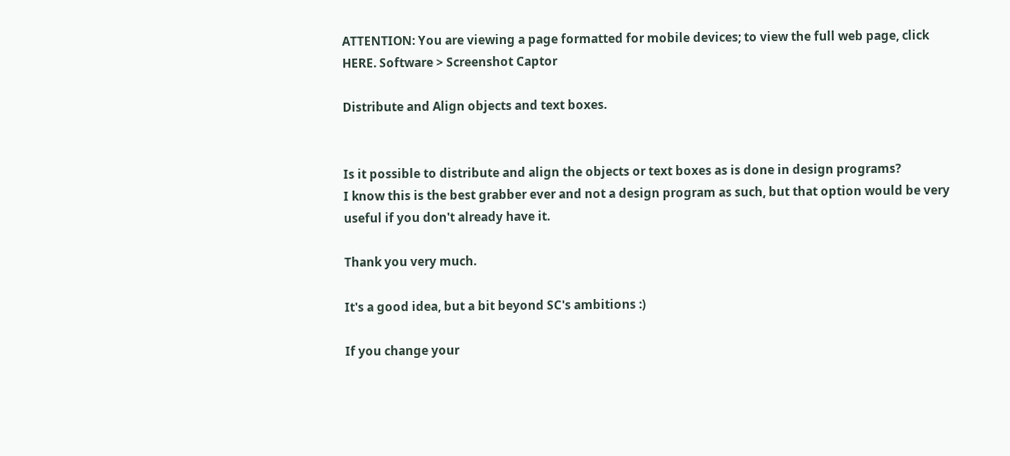ATTENTION: You are viewing a page formatted for mobile devices; to view the full web page, click HERE. Software > Screenshot Captor

Distribute and Align objects and text boxes.


Is it possible to distribute and align the objects or text boxes as is done in design programs?
I know this is the best grabber ever and not a design program as such, but that option would be very useful if you don't already have it.

Thank you very much.

It's a good idea, but a bit beyond SC's ambitions :)

If you change your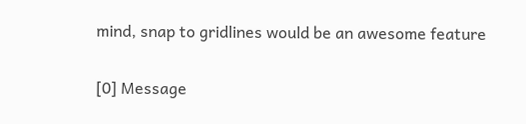mind, snap to gridlines would be an awesome feature


[0] Message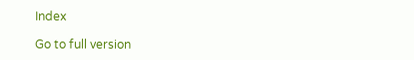Index

Go to full version